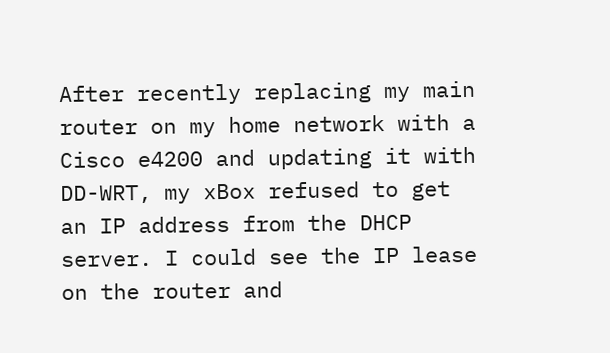After recently replacing my main router on my home network with a Cisco e4200 and updating it with DD-WRT, my xBox refused to get an IP address from the DHCP server. I could see the IP lease on the router and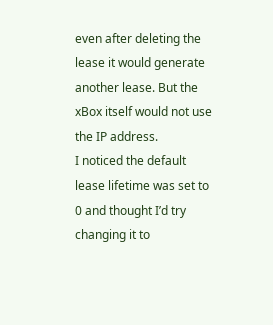even after deleting the lease it would generate another lease. But the xBox itself would not use the IP address.
I noticed the default lease lifetime was set to 0 and thought I’d try changing it to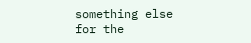something else for the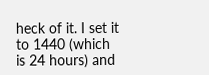heck of it. I set it to 1440 (which is 24 hours) and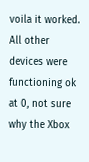voila it worked. All other devices were functioning ok at 0, not sure why the Xbox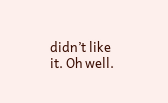didn’t like it. Oh well.